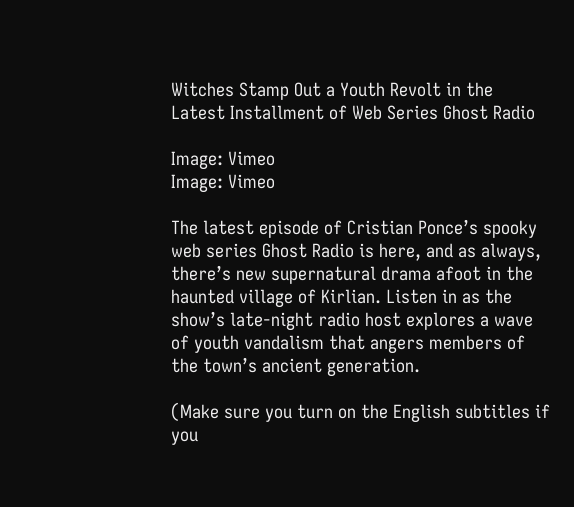Witches Stamp Out a Youth Revolt in the Latest Installment of Web Series Ghost Radio

Image: Vimeo
Image: Vimeo

The latest episode of Cristian Ponce’s spooky web series Ghost Radio is here, and as always, there’s new supernatural drama afoot in the haunted village of Kirlian. Listen in as the show’s late-night radio host explores a wave of youth vandalism that angers members of the town’s ancient generation.

(Make sure you turn on the English subtitles if you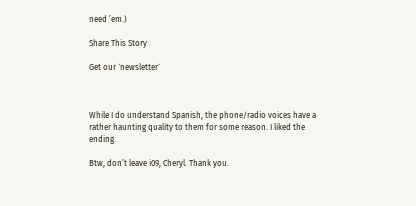need ’em.)

Share This Story

Get our `newsletter`



While I do understand Spanish, the phone/radio voices have a rather haunting quality to them for some reason. I liked the ending.

Btw, don’t leave i09, Cheryl. Thank you.